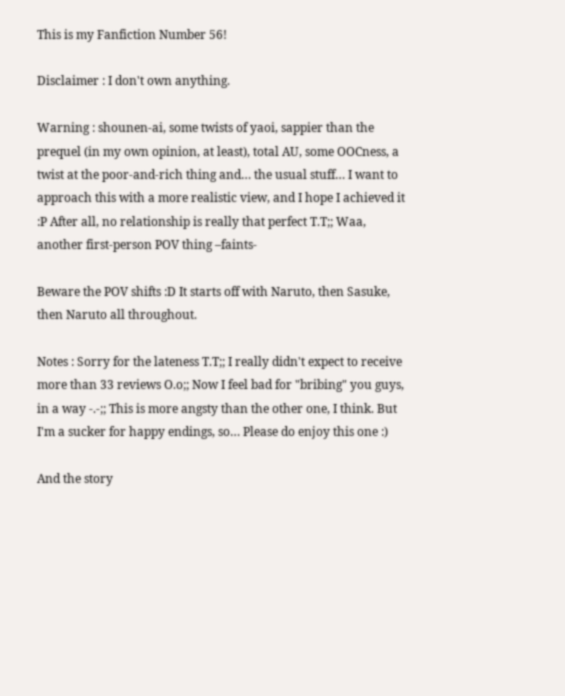This is my Fanfiction Number 56!

Disclaimer : I don't own anything.

Warning : shounen-ai, some twists of yaoi, sappier than the prequel (in my own opinion, at least), total AU, some OOCness, a twist at the poor-and-rich thing and… the usual stuff… I want to approach this with a more realistic view, and I hope I achieved it :P After all, no relationship is really that perfect T.T;; Waa, another first-person POV thing –faints-

Beware the POV shifts :D It starts off with Naruto, then Sasuke, then Naruto all throughout.

Notes : Sorry for the lateness T.T;; I really didn't expect to receive more than 33 reviews O.o;; Now I feel bad for "bribing" you guys, in a way -.-;; This is more angsty than the other one, I think. But I'm a sucker for happy endings, so… Please do enjoy this one :)

And the story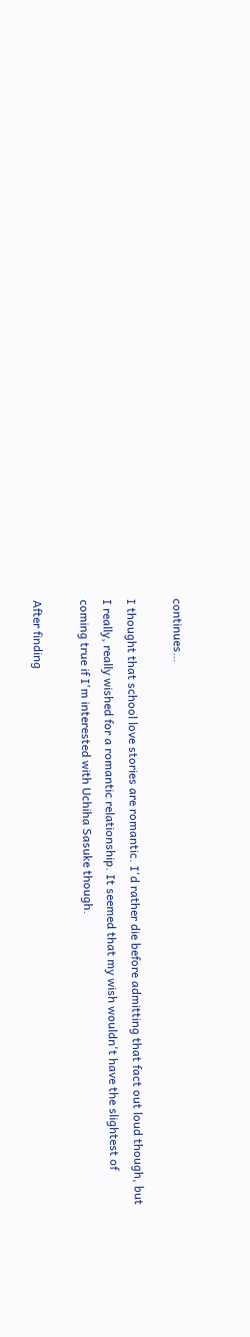continues…

I thought that school love stories are romantic. I'd rather die before admitting that fact out loud though, but I really, really wished for a romantic relationship. It seemed that my wish wouldn't have the slightest of coming true if I'm interested with Uchiha Sasuke though.

After finding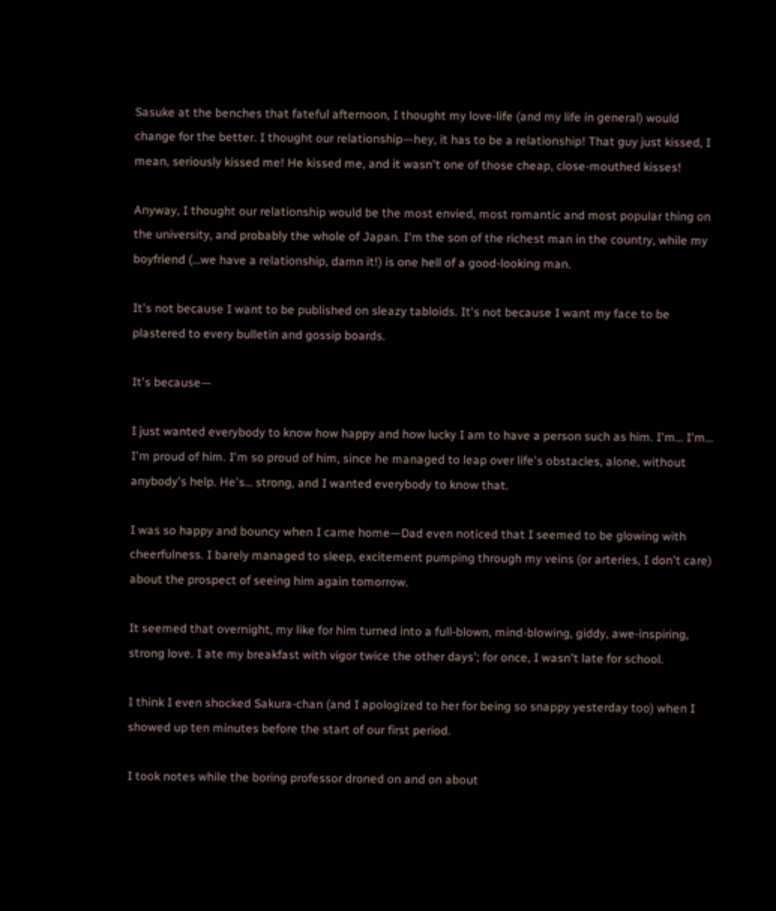Sasuke at the benches that fateful afternoon, I thought my love-life (and my life in general) would change for the better. I thought our relationship—hey, it has to be a relationship! That guy just kissed, I mean, seriously kissed me! He kissed me, and it wasn't one of those cheap, close-mouthed kisses!

Anyway, I thought our relationship would be the most envied, most romantic and most popular thing on the university, and probably the whole of Japan. I'm the son of the richest man in the country, while my boyfriend (…we have a relationship, damn it!) is one hell of a good-looking man.

It's not because I want to be published on sleazy tabloids. It's not because I want my face to be plastered to every bulletin and gossip boards.

It's because—

I just wanted everybody to know how happy and how lucky I am to have a person such as him. I'm… I'm… I'm proud of him. I'm so proud of him, since he managed to leap over life's obstacles, alone, without anybody's help. He's… strong, and I wanted everybody to know that.

I was so happy and bouncy when I came home—Dad even noticed that I seemed to be glowing with cheerfulness. I barely managed to sleep, excitement pumping through my veins (or arteries, I don't care) about the prospect of seeing him again tomorrow.

It seemed that overnight, my like for him turned into a full-blown, mind-blowing, giddy, awe-inspiring, strong love. I ate my breakfast with vigor twice the other days'; for once, I wasn't late for school.

I think I even shocked Sakura-chan (and I apologized to her for being so snappy yesterday too) when I showed up ten minutes before the start of our first period.

I took notes while the boring professor droned on and on about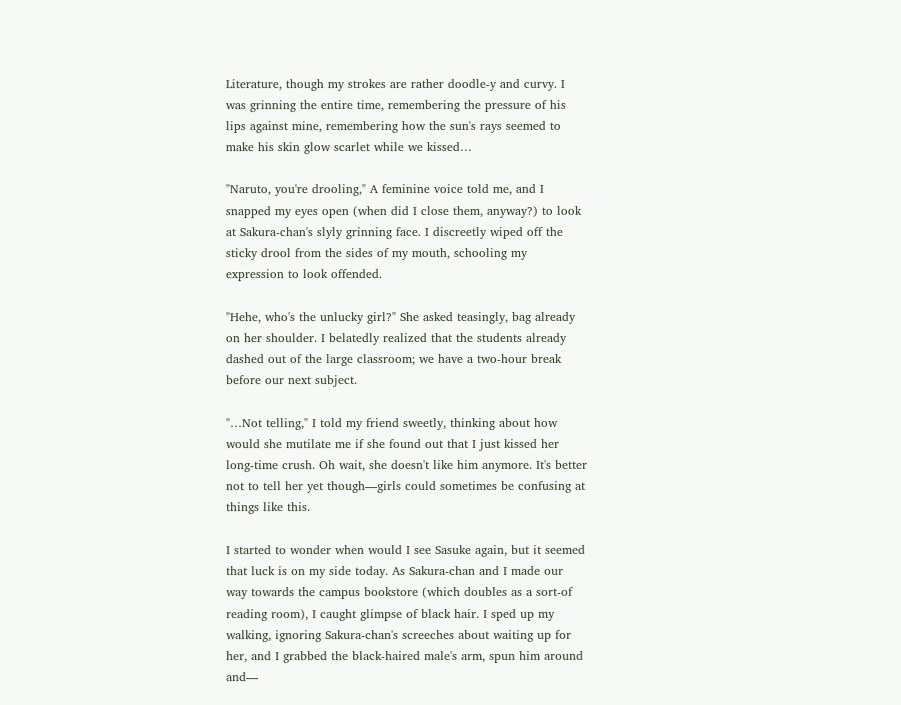Literature, though my strokes are rather doodle-y and curvy. I was grinning the entire time, remembering the pressure of his lips against mine, remembering how the sun's rays seemed to make his skin glow scarlet while we kissed…

"Naruto, you're drooling," A feminine voice told me, and I snapped my eyes open (when did I close them, anyway?) to look at Sakura-chan's slyly grinning face. I discreetly wiped off the sticky drool from the sides of my mouth, schooling my expression to look offended.

"Hehe, who's the unlucky girl?" She asked teasingly, bag already on her shoulder. I belatedly realized that the students already dashed out of the large classroom; we have a two-hour break before our next subject.

"…Not telling," I told my friend sweetly, thinking about how would she mutilate me if she found out that I just kissed her long-time crush. Oh wait, she doesn't like him anymore. It's better not to tell her yet though—girls could sometimes be confusing at things like this.

I started to wonder when would I see Sasuke again, but it seemed that luck is on my side today. As Sakura-chan and I made our way towards the campus bookstore (which doubles as a sort-of reading room), I caught glimpse of black hair. I sped up my walking, ignoring Sakura-chan's screeches about waiting up for her, and I grabbed the black-haired male's arm, spun him around and—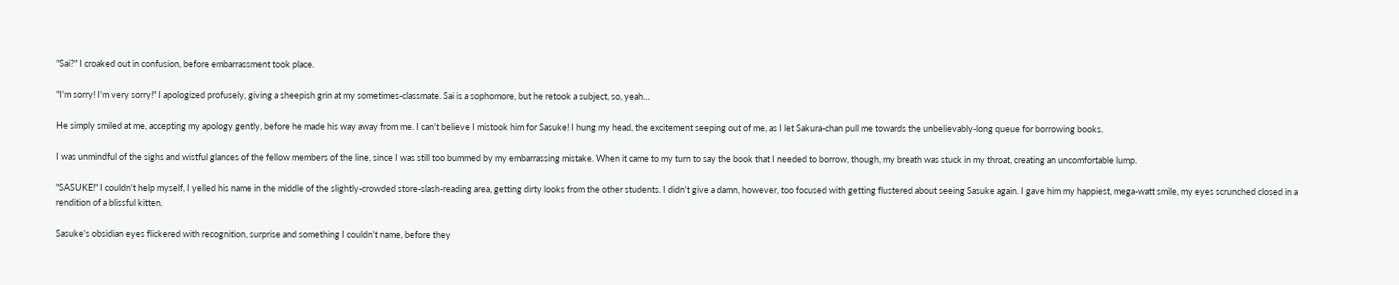"Sai?" I croaked out in confusion, before embarrassment took place.

"I'm sorry! I'm very sorry!" I apologized profusely, giving a sheepish grin at my sometimes-classmate. Sai is a sophomore, but he retook a subject, so, yeah…

He simply smiled at me, accepting my apology gently, before he made his way away from me. I can't believe I mistook him for Sasuke! I hung my head, the excitement seeping out of me, as I let Sakura-chan pull me towards the unbelievably-long queue for borrowing books.

I was unmindful of the sighs and wistful glances of the fellow members of the line, since I was still too bummed by my embarrassing mistake. When it came to my turn to say the book that I needed to borrow, though, my breath was stuck in my throat, creating an uncomfortable lump.

"SASUKE!" I couldn't help myself, I yelled his name in the middle of the slightly-crowded store-slash-reading area, getting dirty looks from the other students. I didn't give a damn, however, too focused with getting flustered about seeing Sasuke again. I gave him my happiest, mega-watt smile, my eyes scrunched closed in a rendition of a blissful kitten.

Sasuke's obsidian eyes flickered with recognition, surprise and something I couldn't name, before they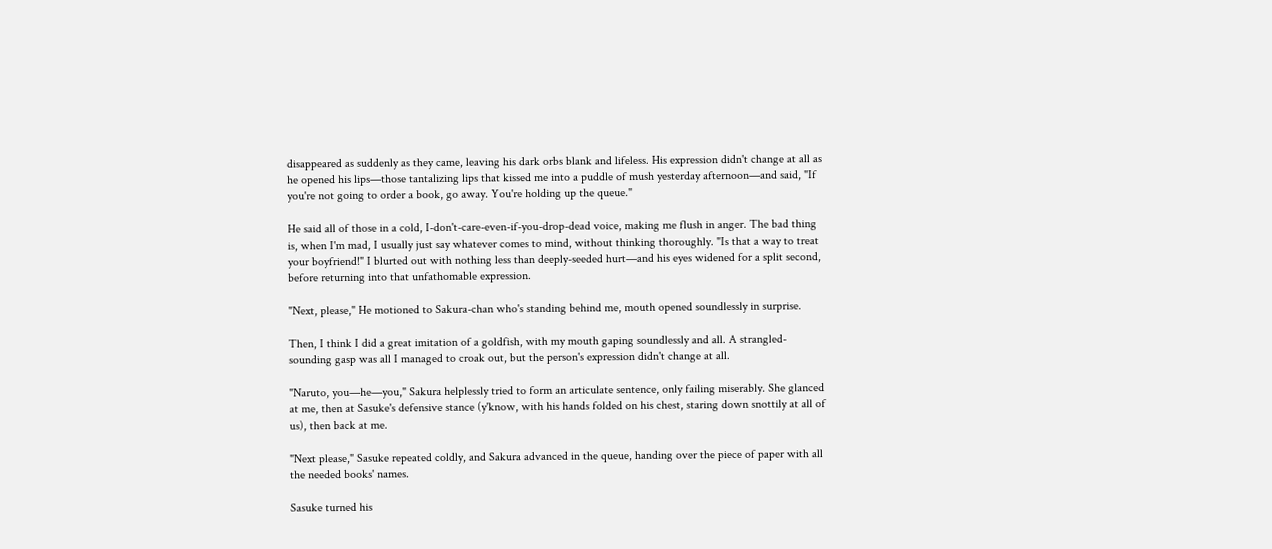disappeared as suddenly as they came, leaving his dark orbs blank and lifeless. His expression didn't change at all as he opened his lips—those tantalizing lips that kissed me into a puddle of mush yesterday afternoon—and said, "If you're not going to order a book, go away. You're holding up the queue."

He said all of those in a cold, I-don't-care-even-if-you-drop-dead voice, making me flush in anger. The bad thing is, when I'm mad, I usually just say whatever comes to mind, without thinking thoroughly. "Is that a way to treat your boyfriend!" I blurted out with nothing less than deeply-seeded hurt—and his eyes widened for a split second, before returning into that unfathomable expression.

"Next, please," He motioned to Sakura-chan who's standing behind me, mouth opened soundlessly in surprise.

Then, I think I did a great imitation of a goldfish, with my mouth gaping soundlessly and all. A strangled-sounding gasp was all I managed to croak out, but the person's expression didn't change at all.

"Naruto, you—he—you," Sakura helplessly tried to form an articulate sentence, only failing miserably. She glanced at me, then at Sasuke's defensive stance (y'know, with his hands folded on his chest, staring down snottily at all of us), then back at me.

"Next please," Sasuke repeated coldly, and Sakura advanced in the queue, handing over the piece of paper with all the needed books' names.

Sasuke turned his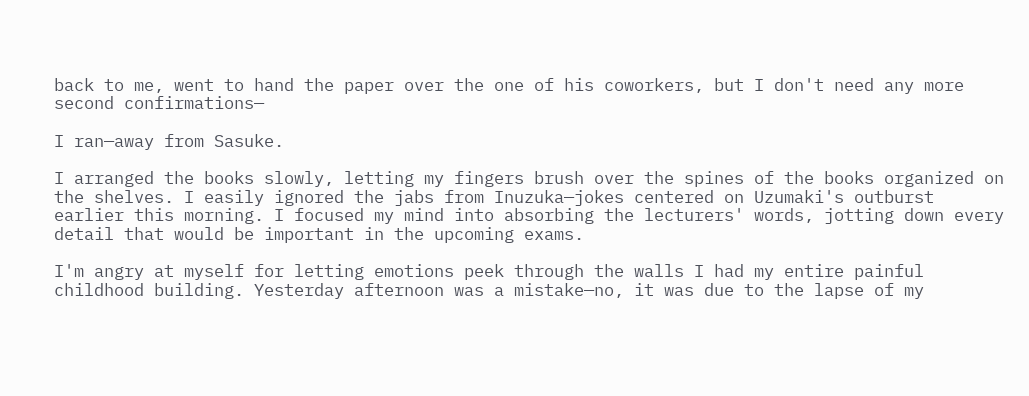back to me, went to hand the paper over the one of his coworkers, but I don't need any more second confirmations—

I ran—away from Sasuke.

I arranged the books slowly, letting my fingers brush over the spines of the books organized on the shelves. I easily ignored the jabs from Inuzuka—jokes centered on Uzumaki's outburst earlier this morning. I focused my mind into absorbing the lecturers' words, jotting down every detail that would be important in the upcoming exams.

I'm angry at myself for letting emotions peek through the walls I had my entire painful childhood building. Yesterday afternoon was a mistake—no, it was due to the lapse of my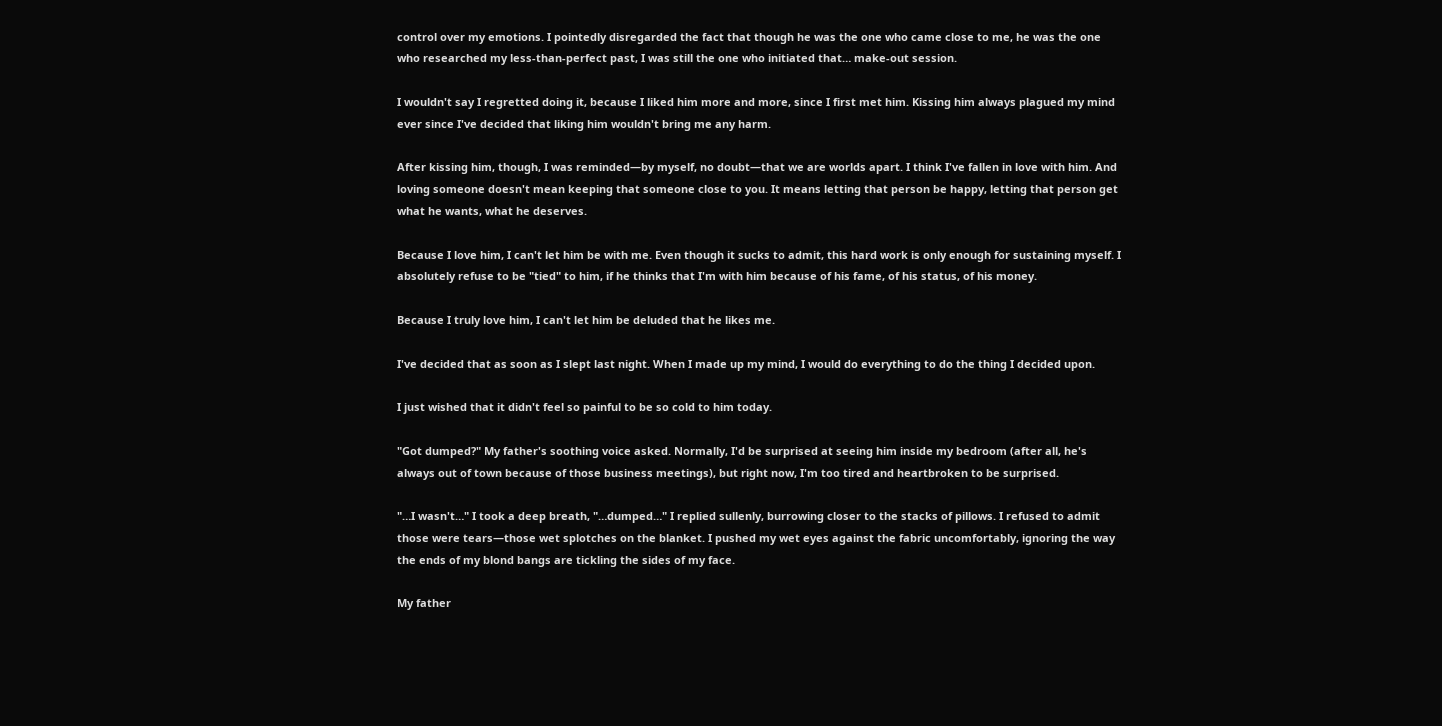control over my emotions. I pointedly disregarded the fact that though he was the one who came close to me, he was the one who researched my less-than-perfect past, I was still the one who initiated that… make-out session.

I wouldn't say I regretted doing it, because I liked him more and more, since I first met him. Kissing him always plagued my mind ever since I've decided that liking him wouldn't bring me any harm.

After kissing him, though, I was reminded—by myself, no doubt—that we are worlds apart. I think I've fallen in love with him. And loving someone doesn't mean keeping that someone close to you. It means letting that person be happy, letting that person get what he wants, what he deserves.

Because I love him, I can't let him be with me. Even though it sucks to admit, this hard work is only enough for sustaining myself. I absolutely refuse to be "tied" to him, if he thinks that I'm with him because of his fame, of his status, of his money.

Because I truly love him, I can't let him be deluded that he likes me.

I've decided that as soon as I slept last night. When I made up my mind, I would do everything to do the thing I decided upon.

I just wished that it didn't feel so painful to be so cold to him today.

"Got dumped?" My father's soothing voice asked. Normally, I'd be surprised at seeing him inside my bedroom (after all, he's always out of town because of those business meetings), but right now, I'm too tired and heartbroken to be surprised.

"…I wasn't…" I took a deep breath, "…dumped…" I replied sullenly, burrowing closer to the stacks of pillows. I refused to admit those were tears—those wet splotches on the blanket. I pushed my wet eyes against the fabric uncomfortably, ignoring the way the ends of my blond bangs are tickling the sides of my face.

My father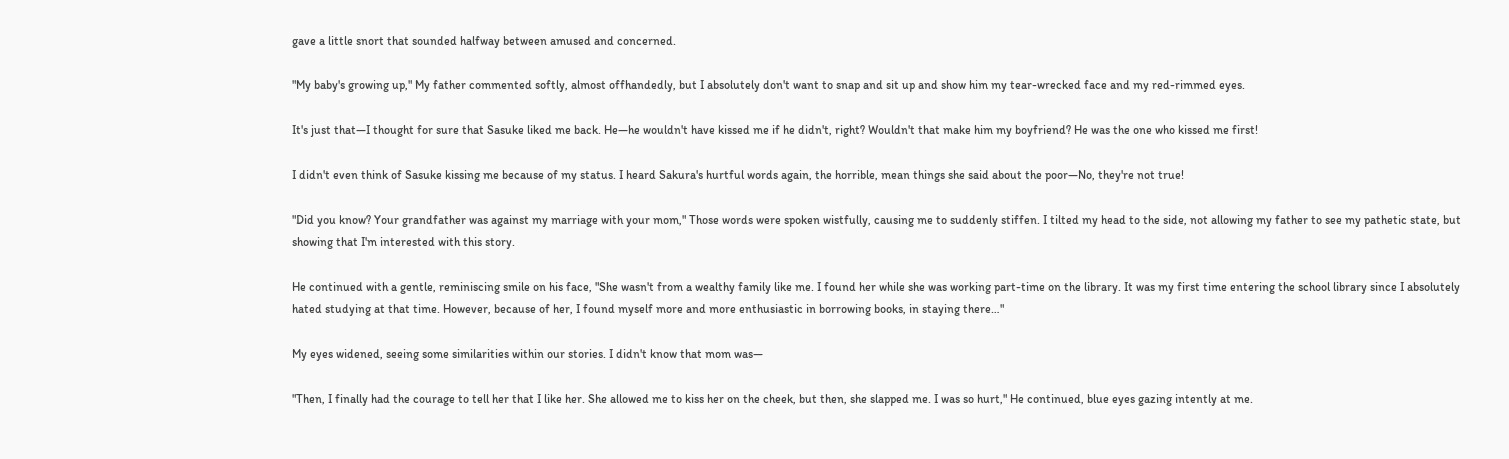gave a little snort that sounded halfway between amused and concerned.

"My baby's growing up," My father commented softly, almost offhandedly, but I absolutely don't want to snap and sit up and show him my tear-wrecked face and my red-rimmed eyes.

It's just that—I thought for sure that Sasuke liked me back. He—he wouldn't have kissed me if he didn't, right? Wouldn't that make him my boyfriend? He was the one who kissed me first!

I didn't even think of Sasuke kissing me because of my status. I heard Sakura's hurtful words again, the horrible, mean things she said about the poor—No, they're not true!

"Did you know? Your grandfather was against my marriage with your mom," Those words were spoken wistfully, causing me to suddenly stiffen. I tilted my head to the side, not allowing my father to see my pathetic state, but showing that I'm interested with this story.

He continued with a gentle, reminiscing smile on his face, "She wasn't from a wealthy family like me. I found her while she was working part-time on the library. It was my first time entering the school library since I absolutely hated studying at that time. However, because of her, I found myself more and more enthusiastic in borrowing books, in staying there…"

My eyes widened, seeing some similarities within our stories. I didn't know that mom was—

"Then, I finally had the courage to tell her that I like her. She allowed me to kiss her on the cheek, but then, she slapped me. I was so hurt," He continued, blue eyes gazing intently at me.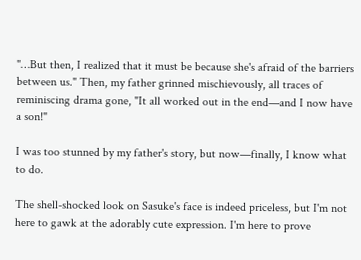"…But then, I realized that it must be because she's afraid of the barriers between us." Then, my father grinned mischievously, all traces of reminiscing drama gone, "It all worked out in the end—and I now have a son!"

I was too stunned by my father's story, but now—finally, I know what to do.

The shell-shocked look on Sasuke's face is indeed priceless, but I'm not here to gawk at the adorably cute expression. I'm here to prove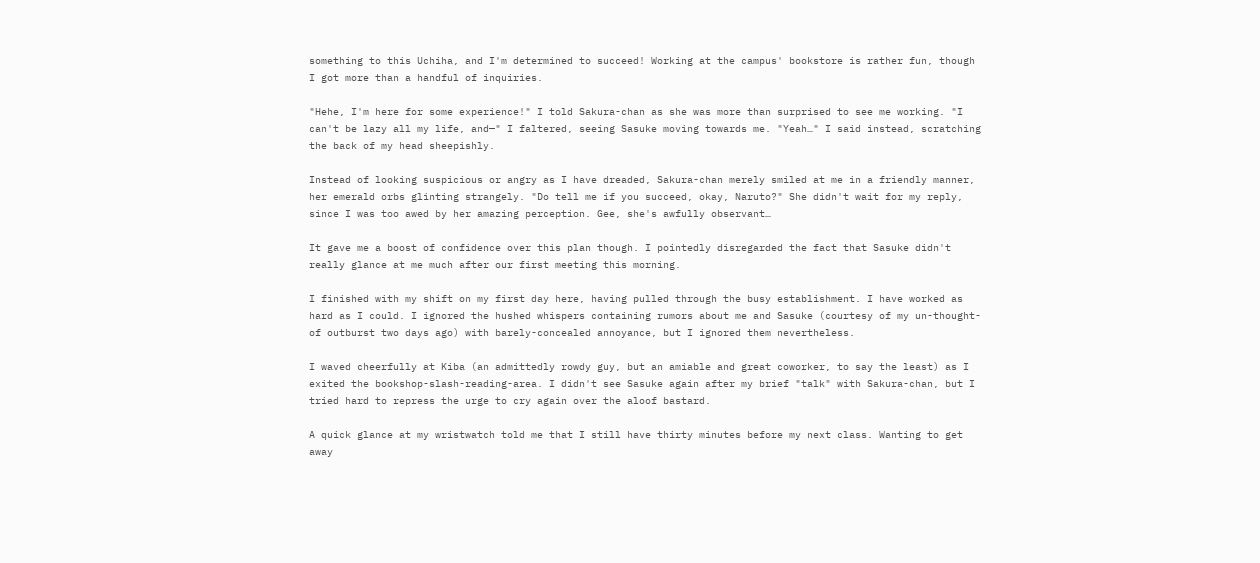something to this Uchiha, and I'm determined to succeed! Working at the campus' bookstore is rather fun, though I got more than a handful of inquiries.

"Hehe, I'm here for some experience!" I told Sakura-chan as she was more than surprised to see me working. "I can't be lazy all my life, and—" I faltered, seeing Sasuke moving towards me. "Yeah…" I said instead, scratching the back of my head sheepishly.

Instead of looking suspicious or angry as I have dreaded, Sakura-chan merely smiled at me in a friendly manner, her emerald orbs glinting strangely. "Do tell me if you succeed, okay, Naruto?" She didn't wait for my reply, since I was too awed by her amazing perception. Gee, she's awfully observant…

It gave me a boost of confidence over this plan though. I pointedly disregarded the fact that Sasuke didn't really glance at me much after our first meeting this morning.

I finished with my shift on my first day here, having pulled through the busy establishment. I have worked as hard as I could. I ignored the hushed whispers containing rumors about me and Sasuke (courtesy of my un-thought-of outburst two days ago) with barely-concealed annoyance, but I ignored them nevertheless.

I waved cheerfully at Kiba (an admittedly rowdy guy, but an amiable and great coworker, to say the least) as I exited the bookshop-slash-reading-area. I didn't see Sasuke again after my brief "talk" with Sakura-chan, but I tried hard to repress the urge to cry again over the aloof bastard.

A quick glance at my wristwatch told me that I still have thirty minutes before my next class. Wanting to get away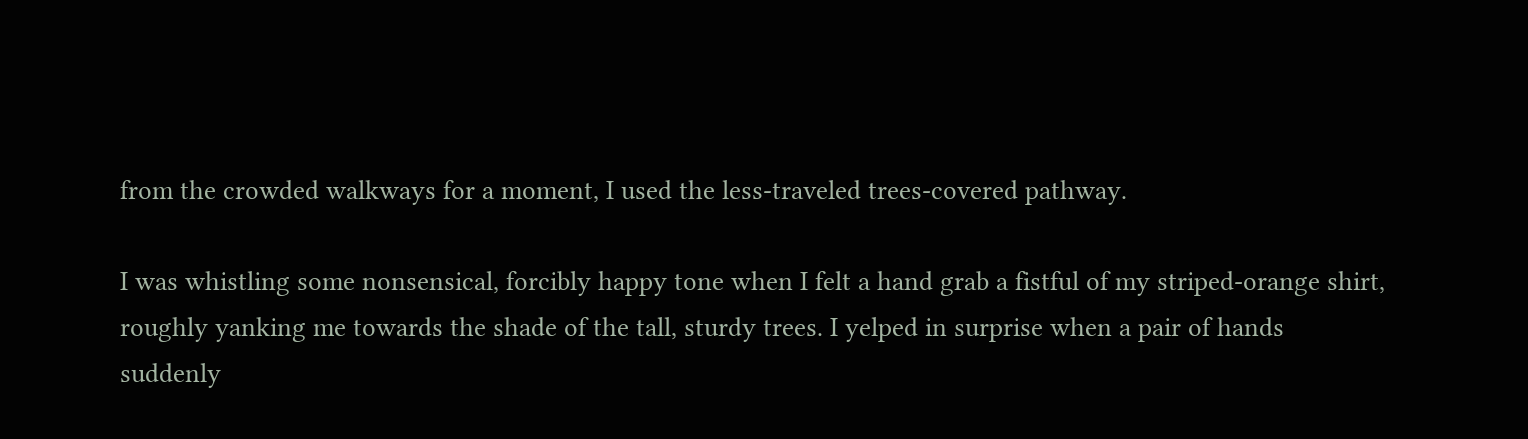from the crowded walkways for a moment, I used the less-traveled trees-covered pathway.

I was whistling some nonsensical, forcibly happy tone when I felt a hand grab a fistful of my striped-orange shirt, roughly yanking me towards the shade of the tall, sturdy trees. I yelped in surprise when a pair of hands suddenly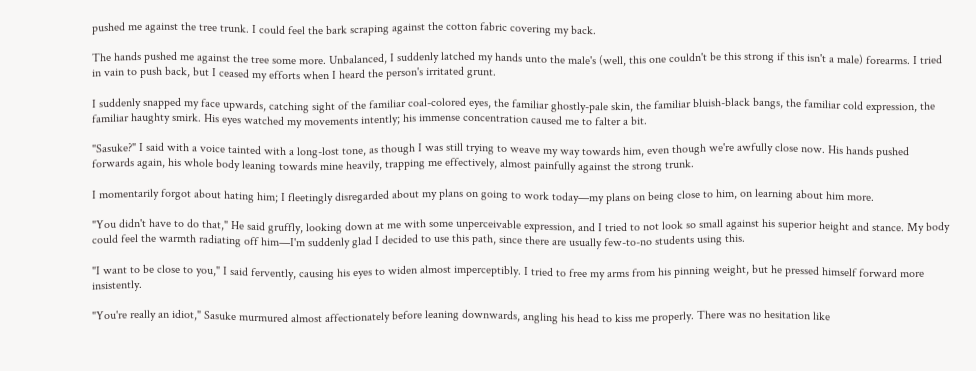pushed me against the tree trunk. I could feel the bark scraping against the cotton fabric covering my back.

The hands pushed me against the tree some more. Unbalanced, I suddenly latched my hands unto the male's (well, this one couldn't be this strong if this isn't a male) forearms. I tried in vain to push back, but I ceased my efforts when I heard the person's irritated grunt.

I suddenly snapped my face upwards, catching sight of the familiar coal-colored eyes, the familiar ghostly-pale skin, the familiar bluish-black bangs, the familiar cold expression, the familiar haughty smirk. His eyes watched my movements intently; his immense concentration caused me to falter a bit.

"Sasuke?" I said with a voice tainted with a long-lost tone, as though I was still trying to weave my way towards him, even though we're awfully close now. His hands pushed forwards again, his whole body leaning towards mine heavily, trapping me effectively, almost painfully against the strong trunk.

I momentarily forgot about hating him; I fleetingly disregarded about my plans on going to work today—my plans on being close to him, on learning about him more.

"You didn't have to do that," He said gruffly, looking down at me with some unperceivable expression, and I tried to not look so small against his superior height and stance. My body could feel the warmth radiating off him—I'm suddenly glad I decided to use this path, since there are usually few-to-no students using this.

"I want to be close to you," I said fervently, causing his eyes to widen almost imperceptibly. I tried to free my arms from his pinning weight, but he pressed himself forward more insistently.

"You're really an idiot," Sasuke murmured almost affectionately before leaning downwards, angling his head to kiss me properly. There was no hesitation like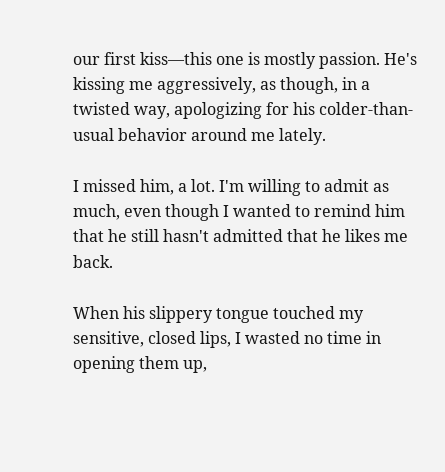our first kiss—this one is mostly passion. He's kissing me aggressively, as though, in a twisted way, apologizing for his colder-than-usual behavior around me lately.

I missed him, a lot. I'm willing to admit as much, even though I wanted to remind him that he still hasn't admitted that he likes me back.

When his slippery tongue touched my sensitive, closed lips, I wasted no time in opening them up,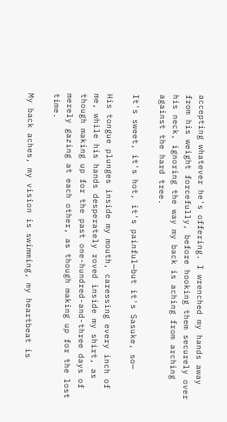accepting whatever he's offering. I wrenched my hands away from his weight forcefully, before hooking them securely over his neck, ignoring the way my back is aching from arching against the hard tree.

It's sweet, it's hot, it's painful—but it's Sasuke, so—

His tongue plunges inside my mouth, caressing every inch of me, while his hands desperately roved inside my shirt, as though making up for the past one-hundred-and-three days of merely gazing at each other, as though making up for the lost time.

My back aches, my vision is swimming, my heartbeat is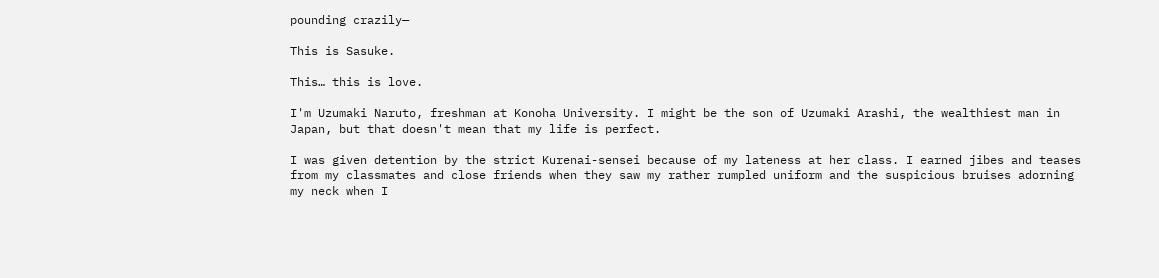pounding crazily—

This is Sasuke.

This… this is love.

I'm Uzumaki Naruto, freshman at Konoha University. I might be the son of Uzumaki Arashi, the wealthiest man in Japan, but that doesn't mean that my life is perfect.

I was given detention by the strict Kurenai-sensei because of my lateness at her class. I earned jibes and teases from my classmates and close friends when they saw my rather rumpled uniform and the suspicious bruises adorning my neck when I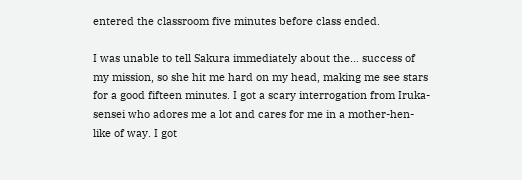entered the classroom five minutes before class ended.

I was unable to tell Sakura immediately about the… success of my mission, so she hit me hard on my head, making me see stars for a good fifteen minutes. I got a scary interrogation from Iruka-sensei who adores me a lot and cares for me in a mother-hen-like of way. I got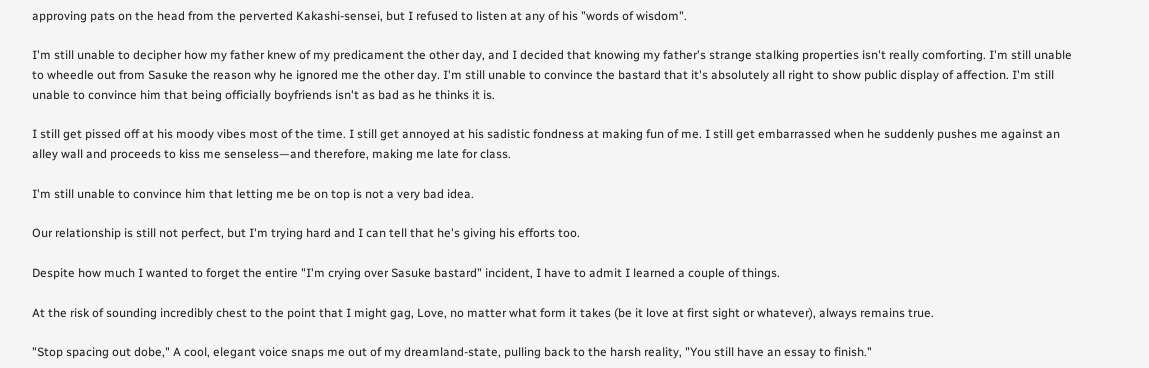approving pats on the head from the perverted Kakashi-sensei, but I refused to listen at any of his "words of wisdom".

I'm still unable to decipher how my father knew of my predicament the other day, and I decided that knowing my father's strange stalking properties isn't really comforting. I'm still unable to wheedle out from Sasuke the reason why he ignored me the other day. I'm still unable to convince the bastard that it's absolutely all right to show public display of affection. I'm still unable to convince him that being officially boyfriends isn't as bad as he thinks it is.

I still get pissed off at his moody vibes most of the time. I still get annoyed at his sadistic fondness at making fun of me. I still get embarrassed when he suddenly pushes me against an alley wall and proceeds to kiss me senseless—and therefore, making me late for class.

I'm still unable to convince him that letting me be on top is not a very bad idea.

Our relationship is still not perfect, but I'm trying hard and I can tell that he's giving his efforts too.

Despite how much I wanted to forget the entire "I'm crying over Sasuke bastard" incident, I have to admit I learned a couple of things.

At the risk of sounding incredibly chest to the point that I might gag, Love, no matter what form it takes (be it love at first sight or whatever), always remains true.

"Stop spacing out dobe," A cool, elegant voice snaps me out of my dreamland-state, pulling back to the harsh reality, "You still have an essay to finish."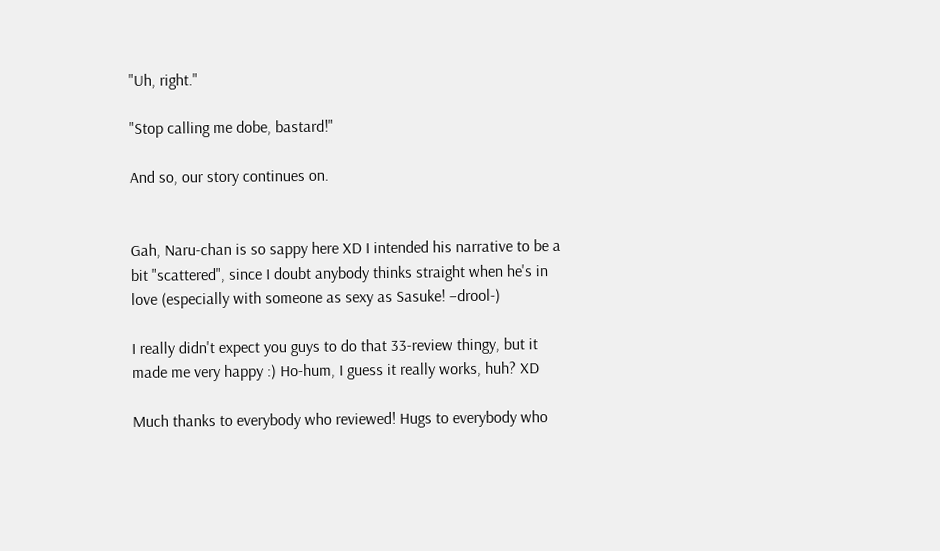"Uh, right."

"Stop calling me dobe, bastard!"

And so, our story continues on.


Gah, Naru-chan is so sappy here XD I intended his narrative to be a bit "scattered", since I doubt anybody thinks straight when he's in love (especially with someone as sexy as Sasuke! –drool-)

I really didn't expect you guys to do that 33-review thingy, but it made me very happy :) Ho-hum, I guess it really works, huh? XD

Much thanks to everybody who reviewed! Hugs to everybody who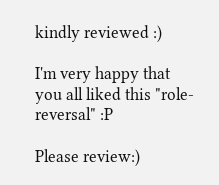kindly reviewed :)

I'm very happy that you all liked this "role-reversal" :P

Please review:)